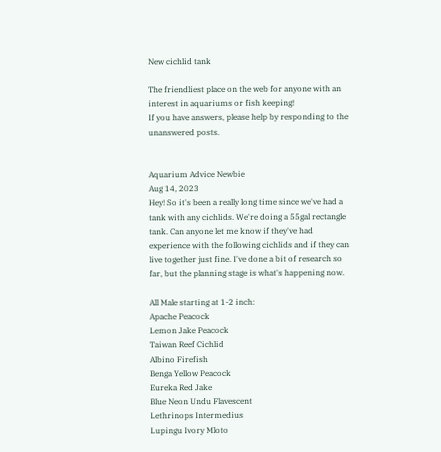New cichlid tank

The friendliest place on the web for anyone with an interest in aquariums or fish keeping!
If you have answers, please help by responding to the unanswered posts.


Aquarium Advice Newbie
Aug 14, 2023
Hey! So it's been a really long time since we've had a tank with any cichlids. We're doing a 55gal rectangle tank. Can anyone let me know if they've had experience with the following cichlids and if they can live together just fine. I've done a bit of research so far, but the planning stage is what's happening now.

All Male starting at 1-2 inch:
Apache Peacock
Lemon Jake Peacock
Taiwan Reef Cichlid
Albino Firefish
Benga Yellow Peacock
Eureka Red Jake
Blue Neon Undu Flavescent
Lethrinops Intermedius
Lupingu Ivory Mloto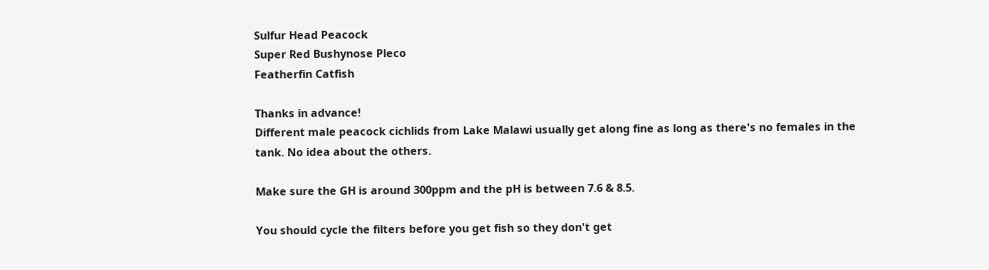Sulfur Head Peacock
Super Red Bushynose Pleco
Featherfin Catfish

Thanks in advance!
Different male peacock cichlids from Lake Malawi usually get along fine as long as there's no females in the tank. No idea about the others.

Make sure the GH is around 300ppm and the pH is between 7.6 & 8.5.

You should cycle the filters before you get fish so they don't get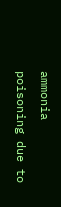ammonia poisoning due to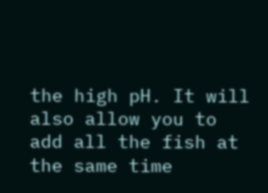the high pH. It will also allow you to add all the fish at the same time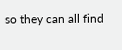so they can all find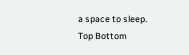a space to sleep.
Top Bottom